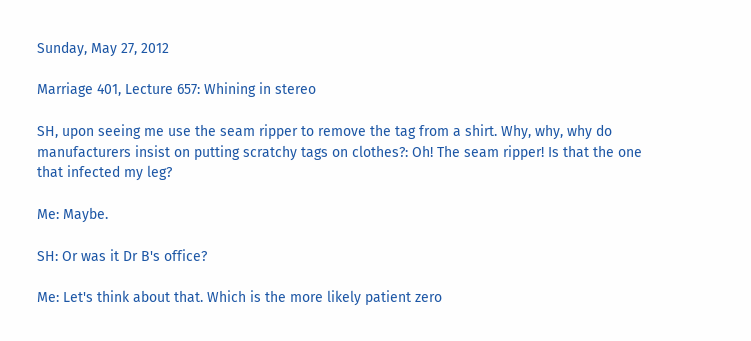Sunday, May 27, 2012

Marriage 401, Lecture 657: Whining in stereo

SH, upon seeing me use the seam ripper to remove the tag from a shirt. Why, why, why do manufacturers insist on putting scratchy tags on clothes?: Oh! The seam ripper! Is that the one that infected my leg?

Me: Maybe.

SH: Or was it Dr B's office?

Me: Let's think about that. Which is the more likely patient zero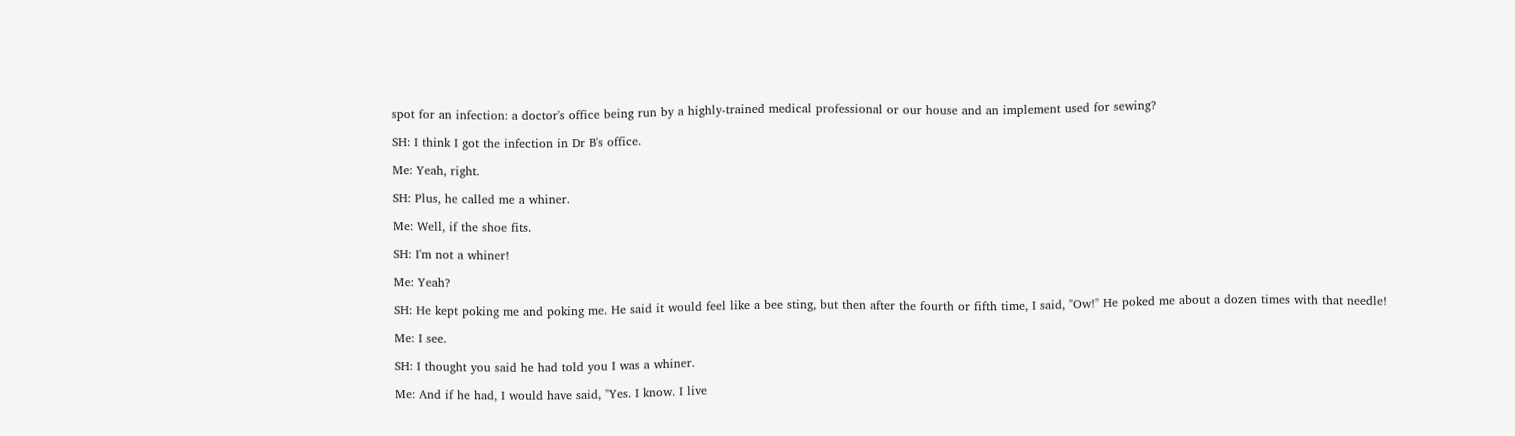spot for an infection: a doctor's office being run by a highly-trained medical professional or our house and an implement used for sewing?

SH: I think I got the infection in Dr B's office.

Me: Yeah, right.

SH: Plus, he called me a whiner.

Me: Well, if the shoe fits.

SH: I'm not a whiner!

Me: Yeah?

SH: He kept poking me and poking me. He said it would feel like a bee sting, but then after the fourth or fifth time, I said, "Ow!" He poked me about a dozen times with that needle!

Me: I see.

SH: I thought you said he had told you I was a whiner.

Me: And if he had, I would have said, "Yes. I know. I live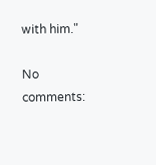with him."

No comments: